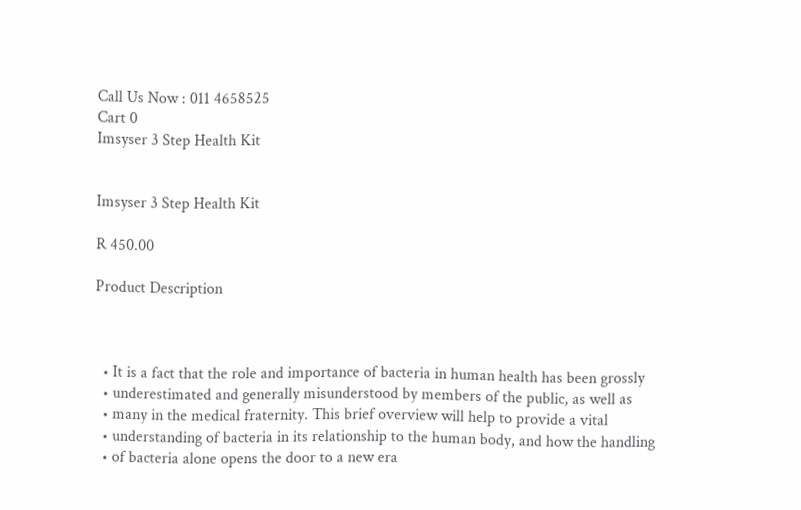Call Us Now : 011 4658525
Cart 0
Imsyser 3 Step Health Kit


Imsyser 3 Step Health Kit

R 450.00

Product Description



  • It is a fact that the role and importance of bacteria in human health has been grossly
  • underestimated and generally misunderstood by members of the public, as well as
  • many in the medical fraternity. This brief overview will help to provide a vital
  • understanding of bacteria in its relationship to the human body, and how the handling
  • of bacteria alone opens the door to a new era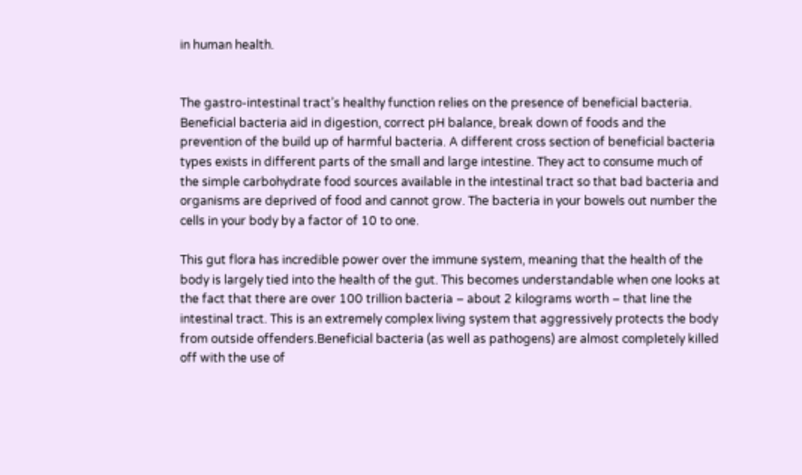in human health.


The gastro-intestinal tract’s healthy function relies on the presence of beneficial bacteria. Beneficial bacteria aid in digestion, correct pH balance, break down of foods and the prevention of the build up of harmful bacteria. A different cross section of beneficial bacteria types exists in different parts of the small and large intestine. They act to consume much of the simple carbohydrate food sources available in the intestinal tract so that bad bacteria and organisms are deprived of food and cannot grow. The bacteria in your bowels out number the cells in your body by a factor of 10 to one.

This gut flora has incredible power over the immune system, meaning that the health of the body is largely tied into the health of the gut. This becomes understandable when one looks at the fact that there are over 100 trillion bacteria – about 2 kilograms worth – that line the intestinal tract. This is an extremely complex living system that aggressively protects the body from outside offenders.Beneficial bacteria (as well as pathogens) are almost completely killed off with the use of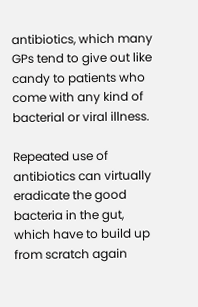antibiotics, which many GPs tend to give out like candy to patients who come with any kind of bacterial or viral illness.

Repeated use of antibiotics can virtually eradicate the good bacteria in the gut, which have to build up from scratch again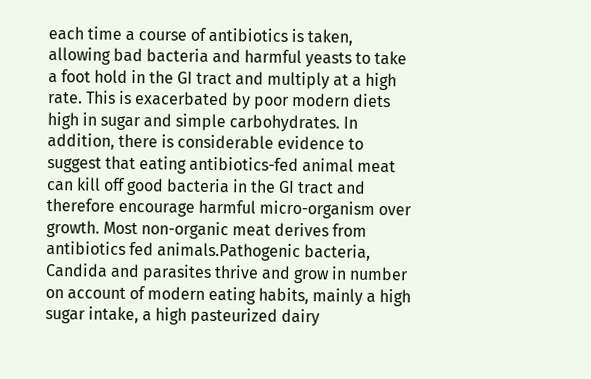each time a course of antibiotics is taken, allowing bad bacteria and harmful yeasts to take a foot hold in the GI tract and multiply at a high rate. This is exacerbated by poor modern diets high in sugar and simple carbohydrates. In addition, there is considerable evidence to suggest that eating antibiotics-fed animal meat can kill off good bacteria in the GI tract and therefore encourage harmful micro-organism over growth. Most non-organic meat derives from antibiotics fed animals.Pathogenic bacteria, Candida and parasites thrive and grow in number on account of modern eating habits, mainly a high sugar intake, a high pasteurized dairy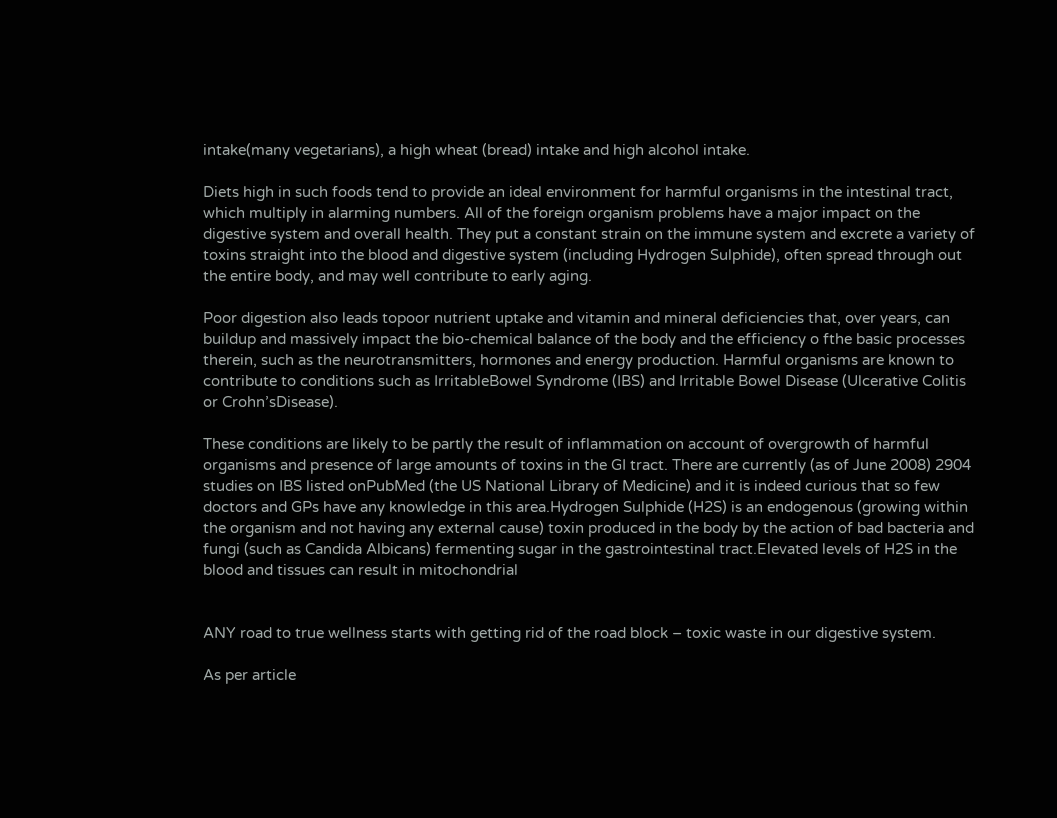intake(many vegetarians), a high wheat (bread) intake and high alcohol intake.

Diets high in such foods tend to provide an ideal environment for harmful organisms in the intestinal tract, which multiply in alarming numbers. All of the foreign organism problems have a major impact on the digestive system and overall health. They put a constant strain on the immune system and excrete a variety of toxins straight into the blood and digestive system (including Hydrogen Sulphide), often spread through out the entire body, and may well contribute to early aging.

Poor digestion also leads topoor nutrient uptake and vitamin and mineral deficiencies that, over years, can buildup and massively impact the bio-chemical balance of the body and the efficiency o fthe basic processes therein, such as the neurotransmitters, hormones and energy production. Harmful organisms are known to contribute to conditions such as IrritableBowel Syndrome (IBS) and Irritable Bowel Disease (Ulcerative Colitis or Crohn’sDisease).

These conditions are likely to be partly the result of inflammation on account of overgrowth of harmful organisms and presence of large amounts of toxins in the GI tract. There are currently (as of June 2008) 2904 studies on IBS listed onPubMed (the US National Library of Medicine) and it is indeed curious that so few doctors and GPs have any knowledge in this area.Hydrogen Sulphide (H2S) is an endogenous (growing within the organism and not having any external cause) toxin produced in the body by the action of bad bacteria and fungi (such as Candida Albicans) fermenting sugar in the gastrointestinal tract.Elevated levels of H2S in the blood and tissues can result in mitochondrial


ANY road to true wellness starts with getting rid of the road block – toxic waste in our digestive system.

As per article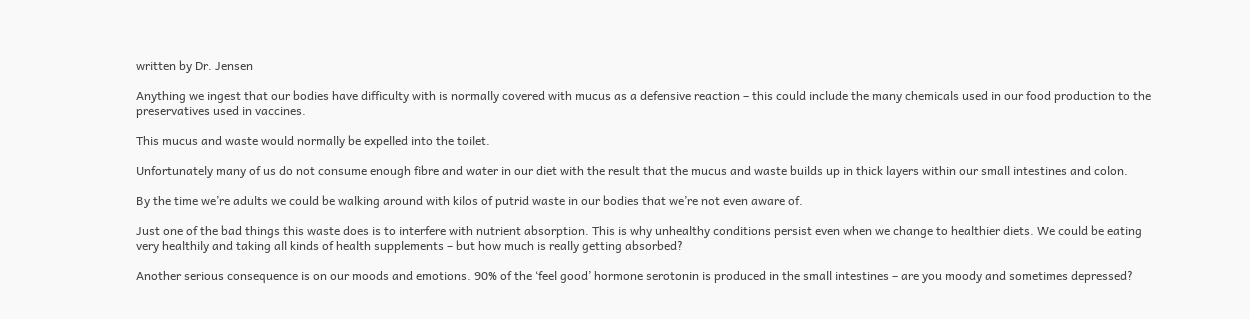written by Dr. Jensen

Anything we ingest that our bodies have difficulty with is normally covered with mucus as a defensive reaction – this could include the many chemicals used in our food production to the preservatives used in vaccines.

This mucus and waste would normally be expelled into the toilet.

Unfortunately many of us do not consume enough fibre and water in our diet with the result that the mucus and waste builds up in thick layers within our small intestines and colon.

By the time we’re adults we could be walking around with kilos of putrid waste in our bodies that we’re not even aware of.

Just one of the bad things this waste does is to interfere with nutrient absorption. This is why unhealthy conditions persist even when we change to healthier diets. We could be eating very healthily and taking all kinds of health supplements – but how much is really getting absorbed?

Another serious consequence is on our moods and emotions. 90% of the ‘feel good’ hormone serotonin is produced in the small intestines – are you moody and sometimes depressed?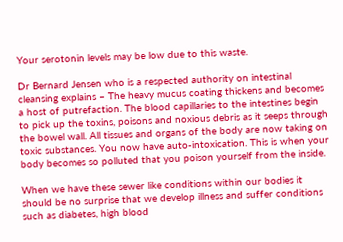Your serotonin levels may be low due to this waste.

Dr Bernard Jensen who is a respected authority on intestinal cleansing explains – The heavy mucus coating thickens and becomes a host of putrefaction. The blood capillaries to the intestines begin to pick up the toxins, poisons and noxious debris as it seeps through the bowel wall. All tissues and organs of the body are now taking on toxic substances. You now have auto-intoxication. This is when your body becomes so polluted that you poison yourself from the inside.

When we have these sewer like conditions within our bodies it should be no surprise that we develop illness and suffer conditions such as diabetes, high blood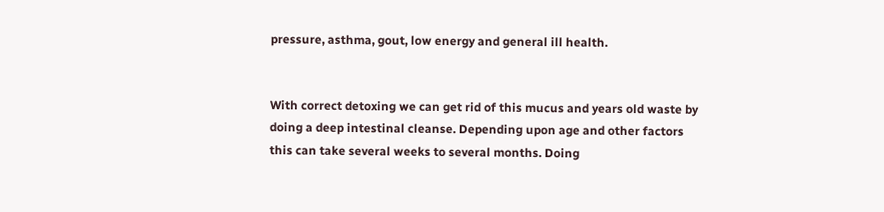pressure, asthma, gout, low energy and general ill health.


With correct detoxing we can get rid of this mucus and years old waste by doing a deep intestinal cleanse. Depending upon age and other factors this can take several weeks to several months. Doing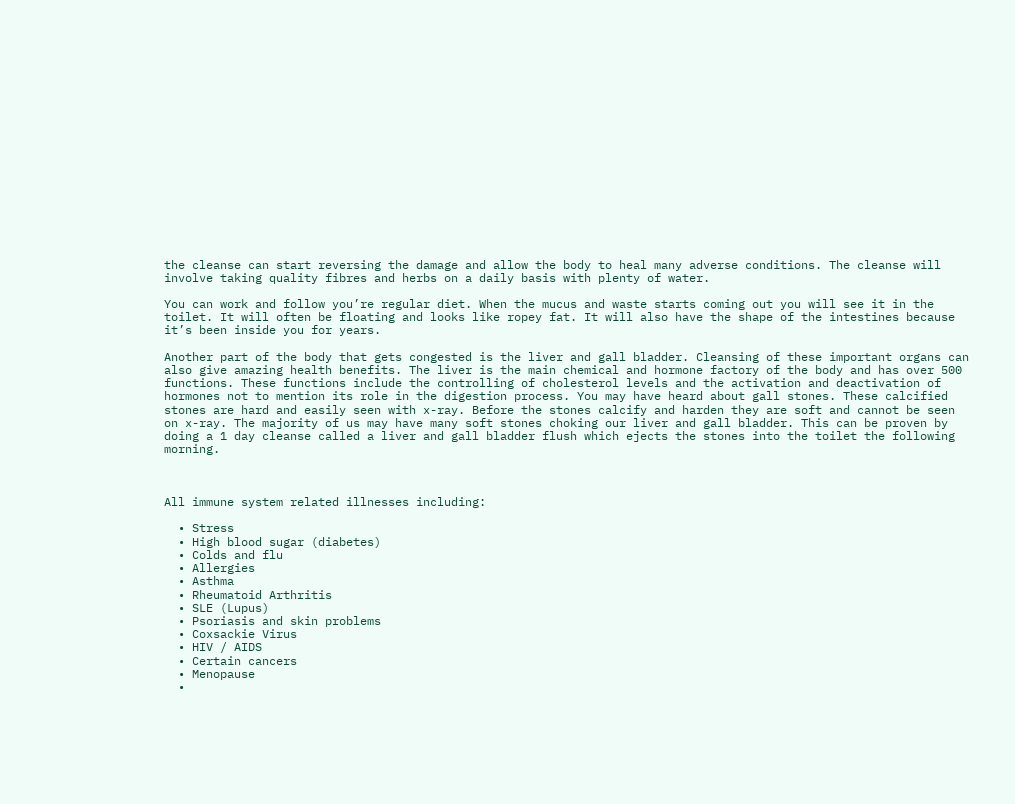the cleanse can start reversing the damage and allow the body to heal many adverse conditions. The cleanse will involve taking quality fibres and herbs on a daily basis with plenty of water.

You can work and follow you’re regular diet. When the mucus and waste starts coming out you will see it in the toilet. It will often be floating and looks like ropey fat. It will also have the shape of the intestines because it’s been inside you for years.

Another part of the body that gets congested is the liver and gall bladder. Cleansing of these important organs can also give amazing health benefits. The liver is the main chemical and hormone factory of the body and has over 500 functions. These functions include the controlling of cholesterol levels and the activation and deactivation of hormones not to mention its role in the digestion process. You may have heard about gall stones. These calcified stones are hard and easily seen with x-ray. Before the stones calcify and harden they are soft and cannot be seen on x-ray. The majority of us may have many soft stones choking our liver and gall bladder. This can be proven by doing a 1 day cleanse called a liver and gall bladder flush which ejects the stones into the toilet the following morning.



All immune system related illnesses including:

  • Stress
  • High blood sugar (diabetes)
  • Colds and flu
  • Allergies
  • Asthma
  • Rheumatoid Arthritis
  • SLE (Lupus)
  • Psoriasis and skin problems
  • Coxsackie Virus
  • HIV / AIDS
  • Certain cancers
  • Menopause
  •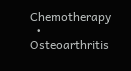Chemotherapy
  • Osteoarthritis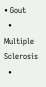• Gout
  • Multiple Sclerosis
  •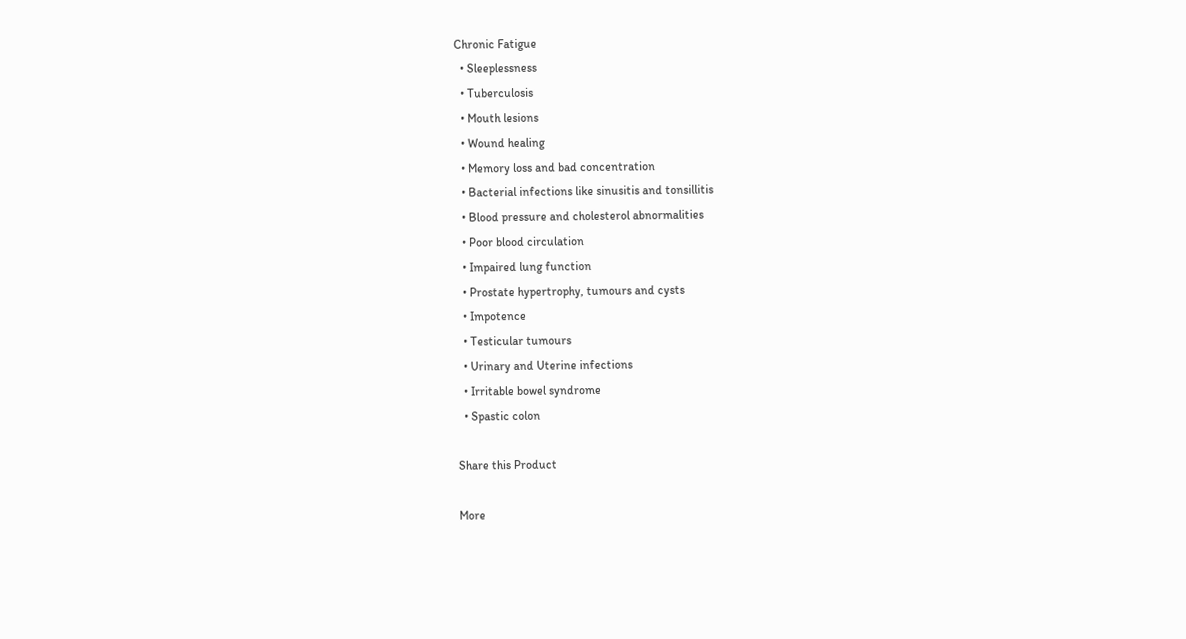Chronic Fatigue
  • Sleeplessness
  • Tuberculosis
  • Mouth lesions
  • Wound healing
  • Memory loss and bad concentration
  • Bacterial infections like sinusitis and tonsillitis
  • Blood pressure and cholesterol abnormalities
  • Poor blood circulation
  • Impaired lung function
  • Prostate hypertrophy, tumours and cysts
  • Impotence
  • Testicular tumours
  • Urinary and Uterine infections
  • Irritable bowel syndrome
  • Spastic colon

Share this Product

More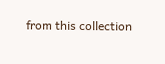from this collection